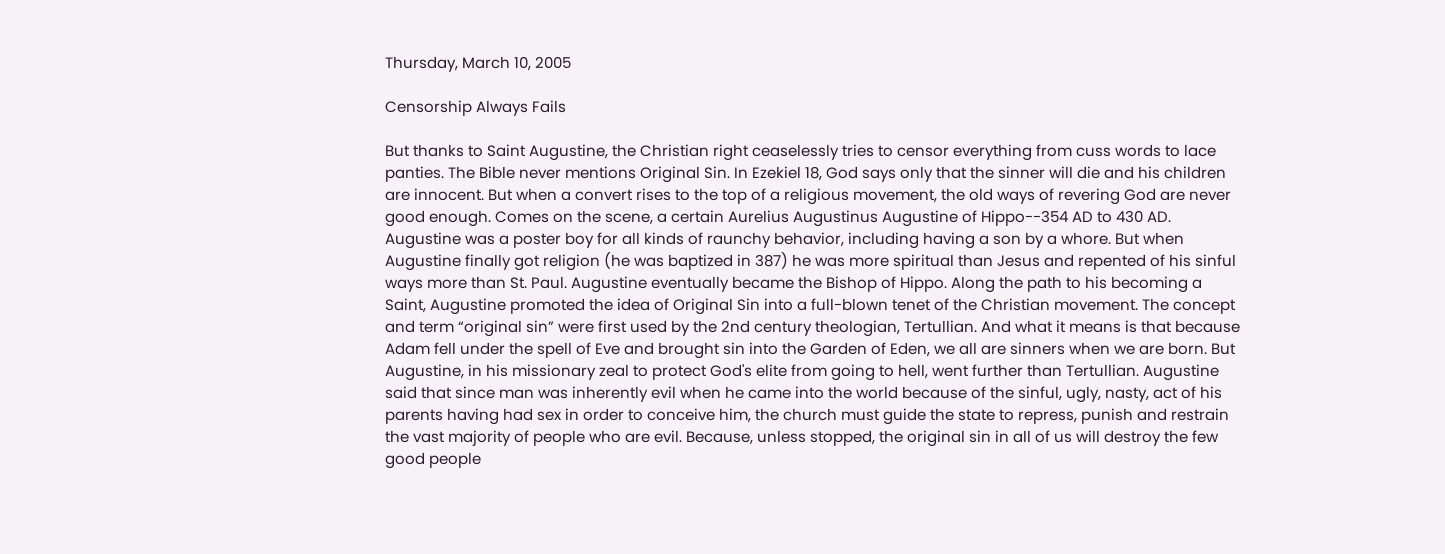Thursday, March 10, 2005

Censorship Always Fails

But thanks to Saint Augustine, the Christian right ceaselessly tries to censor everything from cuss words to lace panties. The Bible never mentions Original Sin. In Ezekiel 18, God says only that the sinner will die and his children are innocent. But when a convert rises to the top of a religious movement, the old ways of revering God are never good enough. Comes on the scene, a certain Aurelius Augustinus Augustine of Hippo--354 AD to 430 AD. Augustine was a poster boy for all kinds of raunchy behavior, including having a son by a whore. But when Augustine finally got religion (he was baptized in 387) he was more spiritual than Jesus and repented of his sinful ways more than St. Paul. Augustine eventually became the Bishop of Hippo. Along the path to his becoming a Saint, Augustine promoted the idea of Original Sin into a full-blown tenet of the Christian movement. The concept and term “original sin” were first used by the 2nd century theologian, Tertullian. And what it means is that because Adam fell under the spell of Eve and brought sin into the Garden of Eden, we all are sinners when we are born. But Augustine, in his missionary zeal to protect God's elite from going to hell, went further than Tertullian. Augustine said that since man was inherently evil when he came into the world because of the sinful, ugly, nasty, act of his parents having had sex in order to conceive him, the church must guide the state to repress, punish and restrain the vast majority of people who are evil. Because, unless stopped, the original sin in all of us will destroy the few good people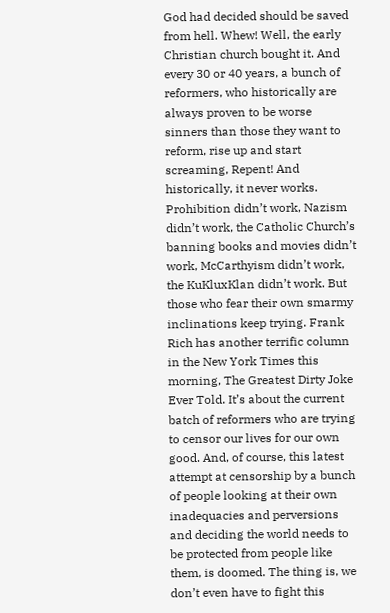God had decided should be saved from hell. Whew! Well, the early Christian church bought it. And every 30 or 40 years, a bunch of reformers, who historically are always proven to be worse sinners than those they want to reform, rise up and start screaming, Repent! And historically, it never works. Prohibition didn’t work, Nazism didn’t work, the Catholic Church’s banning books and movies didn’t work, McCarthyism didn’t work, the KuKluxKlan didn’t work. But those who fear their own smarmy inclinations keep trying. Frank Rich has another terrific column in the New York Times this morning, The Greatest Dirty Joke Ever Told. It’s about the current batch of reformers who are trying to censor our lives for our own good. And, of course, this latest attempt at censorship by a bunch of people looking at their own inadequacies and perversions and deciding the world needs to be protected from people like them, is doomed. The thing is, we don’t even have to fight this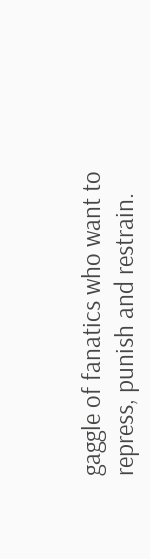gaggle of fanatics who want to repress, punish and restrain.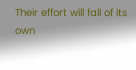Their effort will fall of its own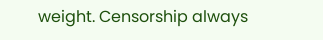weight. Censorship always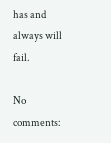has and always will fail.

No comments: